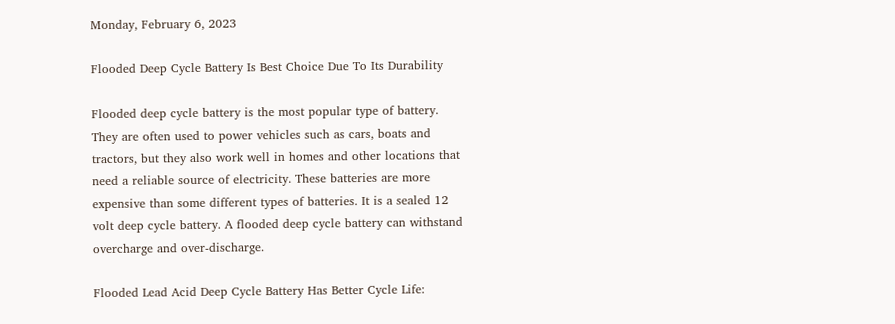Monday, February 6, 2023

Flooded Deep Cycle Battery Is Best Choice Due To Its Durability

Flooded deep cycle battery is the most popular type of battery. They are often used to power vehicles such as cars, boats and tractors, but they also work well in homes and other locations that need a reliable source of electricity. These batteries are more expensive than some different types of batteries. It is a sealed 12 volt deep cycle battery. A flooded deep cycle battery can withstand overcharge and over-discharge.

Flooded Lead Acid Deep Cycle Battery Has Better Cycle Life: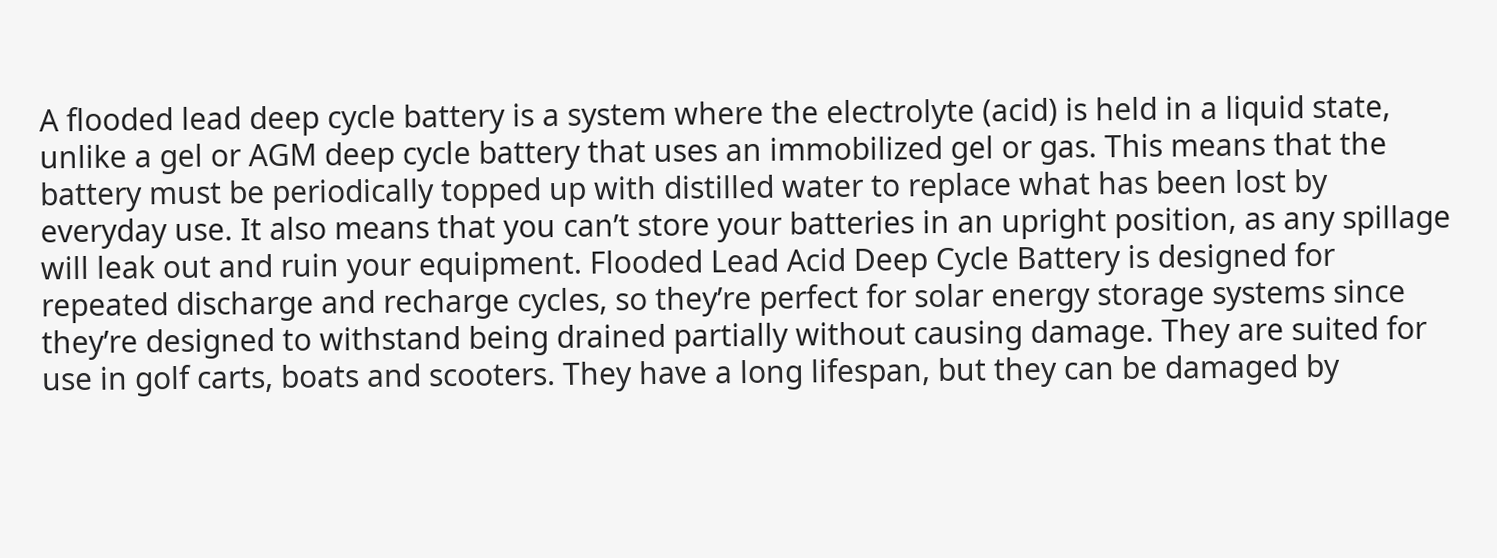A flooded lead deep cycle battery is a system where the electrolyte (acid) is held in a liquid state, unlike a gel or AGM deep cycle battery that uses an immobilized gel or gas. This means that the battery must be periodically topped up with distilled water to replace what has been lost by everyday use. It also means that you can’t store your batteries in an upright position, as any spillage will leak out and ruin your equipment. Flooded Lead Acid Deep Cycle Battery is designed for repeated discharge and recharge cycles, so they’re perfect for solar energy storage systems since they’re designed to withstand being drained partially without causing damage. They are suited for use in golf carts, boats and scooters. They have a long lifespan, but they can be damaged by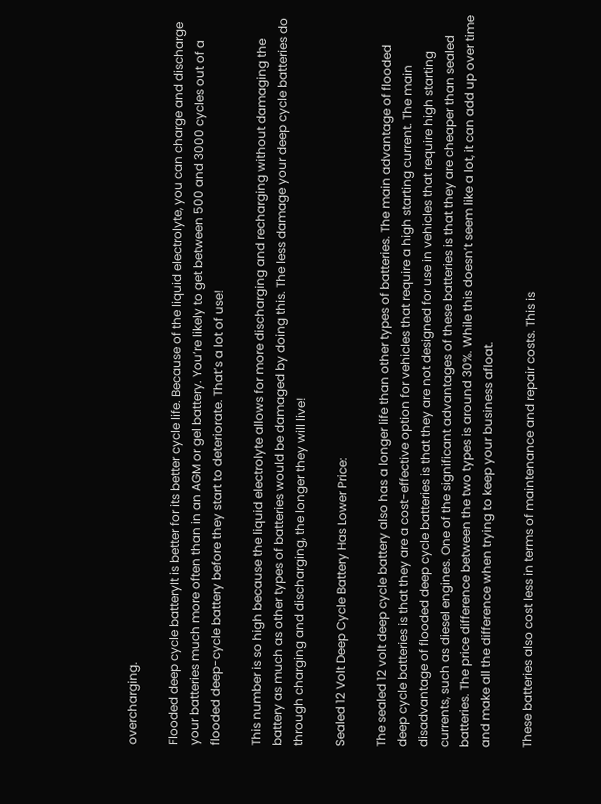overcharging.

Flooded deep cycle batteryIt is better for its better cycle life. Because of the liquid electrolyte, you can charge and discharge your batteries much more often than in an AGM or gel battery. You’re likely to get between 500 and 3000 cycles out of a flooded deep-cycle battery before they start to deteriorate. That’s a lot of use!

This number is so high because the liquid electrolyte allows for more discharging and recharging without damaging the battery as much as other types of batteries would be damaged by doing this. The less damage your deep cycle batteries do through charging and discharging, the longer they will live!

Sealed 12 Volt Deep Cycle Battery Has Lower Price:

The sealed 12 volt deep cycle battery also has a longer life than other types of batteries. The main advantage of flooded deep cycle batteries is that they are a cost-effective option for vehicles that require a high starting current. The main disadvantage of flooded deep cycle batteries is that they are not designed for use in vehicles that require high starting currents, such as diesel engines. One of the significant advantages of these batteries is that they are cheaper than sealed batteries. The price difference between the two types is around 30%. While this doesn’t seem like a lot, it can add up over time and make all the difference when trying to keep your business afloat.

These batteries also cost less in terms of maintenance and repair costs. This is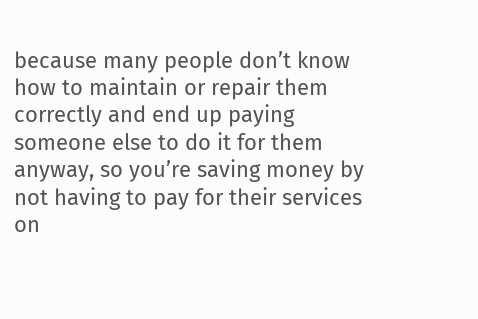because many people don’t know how to maintain or repair them correctly and end up paying someone else to do it for them anyway, so you’re saving money by not having to pay for their services on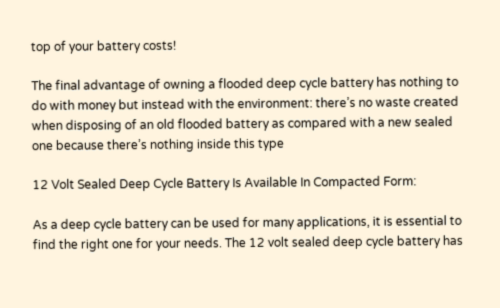top of your battery costs!

The final advantage of owning a flooded deep cycle battery has nothing to do with money but instead with the environment: there’s no waste created when disposing of an old flooded battery as compared with a new sealed one because there’s nothing inside this type

12 Volt Sealed Deep Cycle Battery Is Available In Compacted Form:

As a deep cycle battery can be used for many applications, it is essential to find the right one for your needs. The 12 volt sealed deep cycle battery has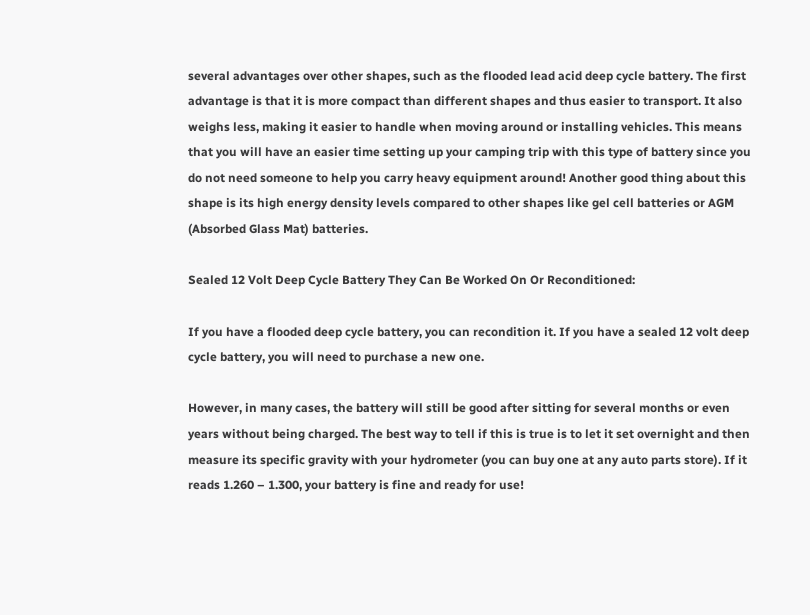several advantages over other shapes, such as the flooded lead acid deep cycle battery. The first advantage is that it is more compact than different shapes and thus easier to transport. It also weighs less, making it easier to handle when moving around or installing vehicles. This means that you will have an easier time setting up your camping trip with this type of battery since you do not need someone to help you carry heavy equipment around! Another good thing about this shape is its high energy density levels compared to other shapes like gel cell batteries or AGM (Absorbed Glass Mat) batteries.

Sealed 12 Volt Deep Cycle Battery They Can Be Worked On Or Reconditioned:

If you have a flooded deep cycle battery, you can recondition it. If you have a sealed 12 volt deep cycle battery, you will need to purchase a new one.

However, in many cases, the battery will still be good after sitting for several months or even years without being charged. The best way to tell if this is true is to let it set overnight and then measure its specific gravity with your hydrometer (you can buy one at any auto parts store). If it reads 1.260 – 1.300, your battery is fine and ready for use!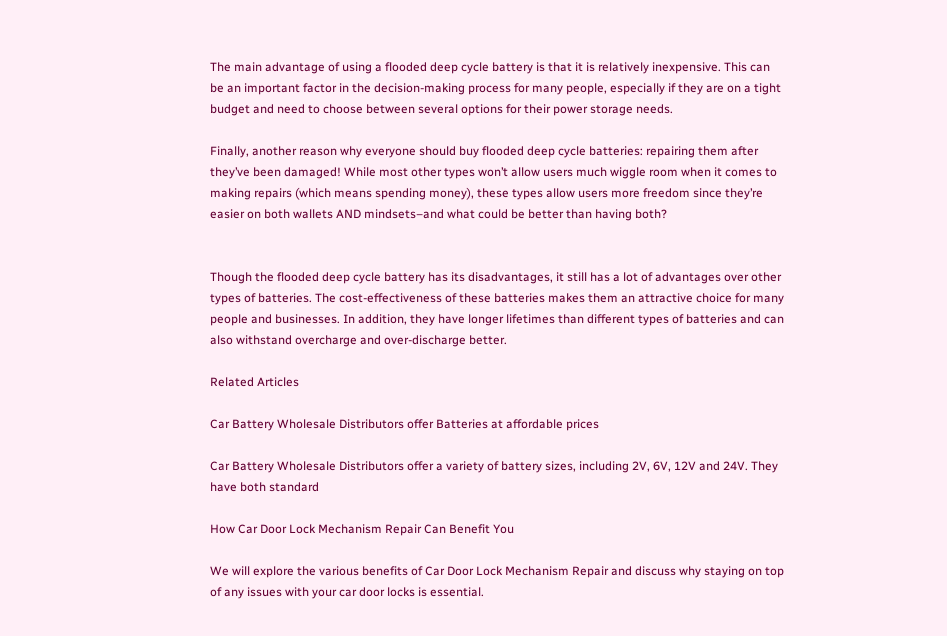The main advantage of using a flooded deep cycle battery is that it is relatively inexpensive. This can be an important factor in the decision-making process for many people, especially if they are on a tight budget and need to choose between several options for their power storage needs.

Finally, another reason why everyone should buy flooded deep cycle batteries: repairing them after they’ve been damaged! While most other types won’t allow users much wiggle room when it comes to making repairs (which means spending money), these types allow users more freedom since they’re easier on both wallets AND mindsets–and what could be better than having both?


Though the flooded deep cycle battery has its disadvantages, it still has a lot of advantages over other types of batteries. The cost-effectiveness of these batteries makes them an attractive choice for many people and businesses. In addition, they have longer lifetimes than different types of batteries and can also withstand overcharge and over-discharge better.

Related Articles

Car Battery Wholesale Distributors offer Batteries at affordable prices

Car Battery Wholesale Distributors offer a variety of battery sizes, including 2V, 6V, 12V and 24V. They have both standard

How Car Door Lock Mechanism Repair Can Benefit You

We will explore the various benefits of Car Door Lock Mechanism Repair and discuss why staying on top of any issues with your car door locks is essential.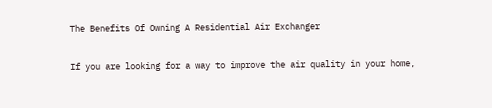The Benefits Of Owning A Residential Air Exchanger

If you are looking for a way to improve the air quality in your home,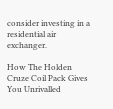consider investing in a residential air exchanger.

How The Holden Cruze Coil Pack Gives You Unrivalled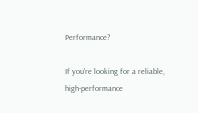Performance?

If you're looking for a reliable, high-performance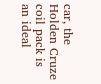car, the Holden Cruze coil pack is an ideal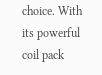choice. With its powerful coil pack